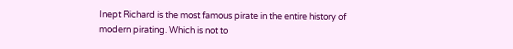Inept Richard is the most famous pirate in the entire history of modern pirating. Which is not to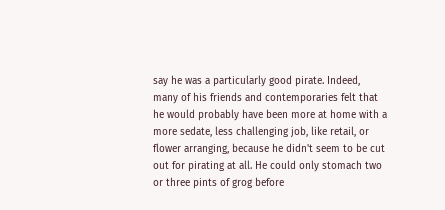say he was a particularly good pirate. Indeed, many of his friends and contemporaries felt that he would probably have been more at home with a more sedate, less challenging job, like retail, or flower arranging, because he didn't seem to be cut out for pirating at all. He could only stomach two or three pints of grog before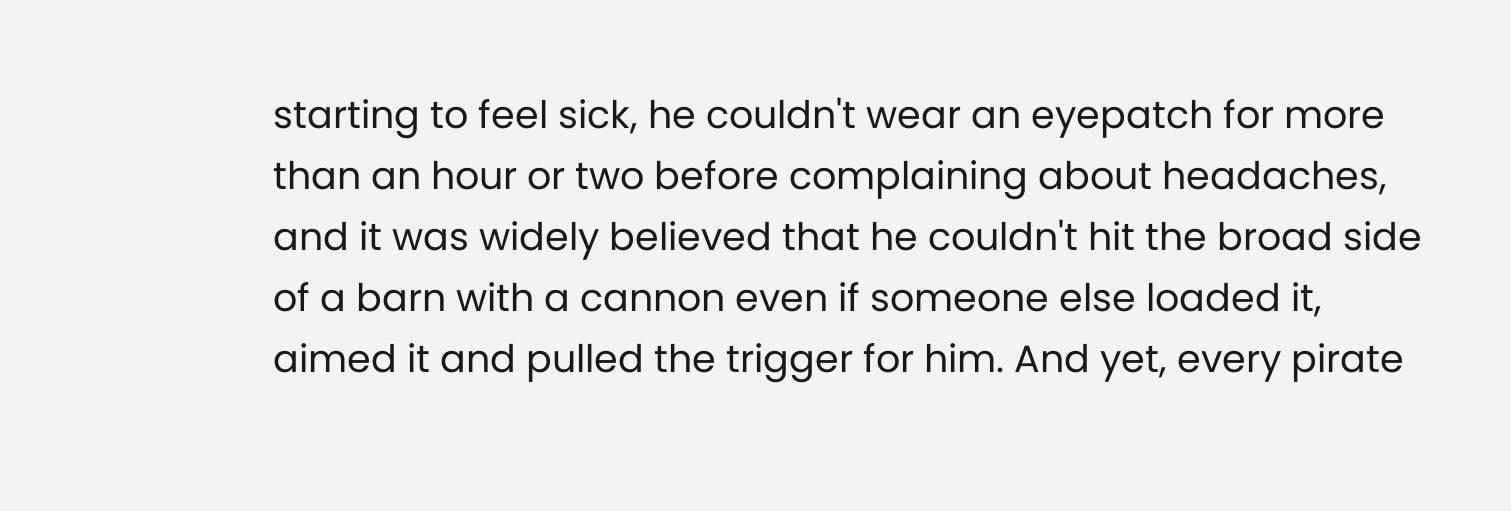starting to feel sick, he couldn't wear an eyepatch for more than an hour or two before complaining about headaches, and it was widely believed that he couldn't hit the broad side of a barn with a cannon even if someone else loaded it, aimed it and pulled the trigger for him. And yet, every pirate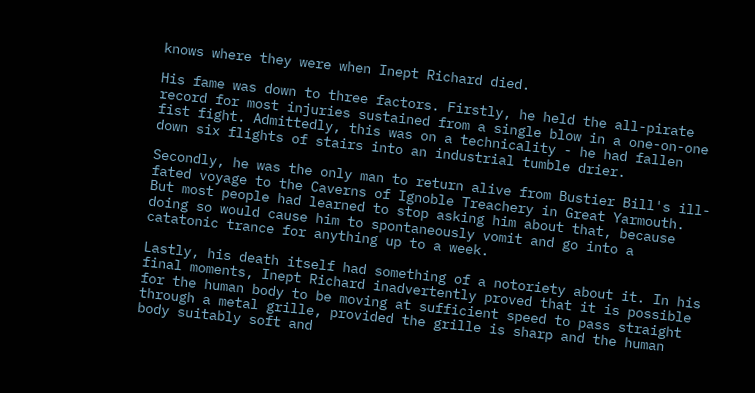knows where they were when Inept Richard died.

His fame was down to three factors. Firstly, he held the all-pirate record for most injuries sustained from a single blow in a one-on-one fist fight. Admittedly, this was on a technicality - he had fallen down six flights of stairs into an industrial tumble drier.

Secondly, he was the only man to return alive from Bustier Bill's ill-fated voyage to the Caverns of Ignoble Treachery in Great Yarmouth. But most people had learned to stop asking him about that, because doing so would cause him to spontaneously vomit and go into a catatonic trance for anything up to a week.

Lastly, his death itself had something of a notoriety about it. In his final moments, Inept Richard inadvertently proved that it is possible for the human body to be moving at sufficient speed to pass straight through a metal grille, provided the grille is sharp and the human body suitably soft and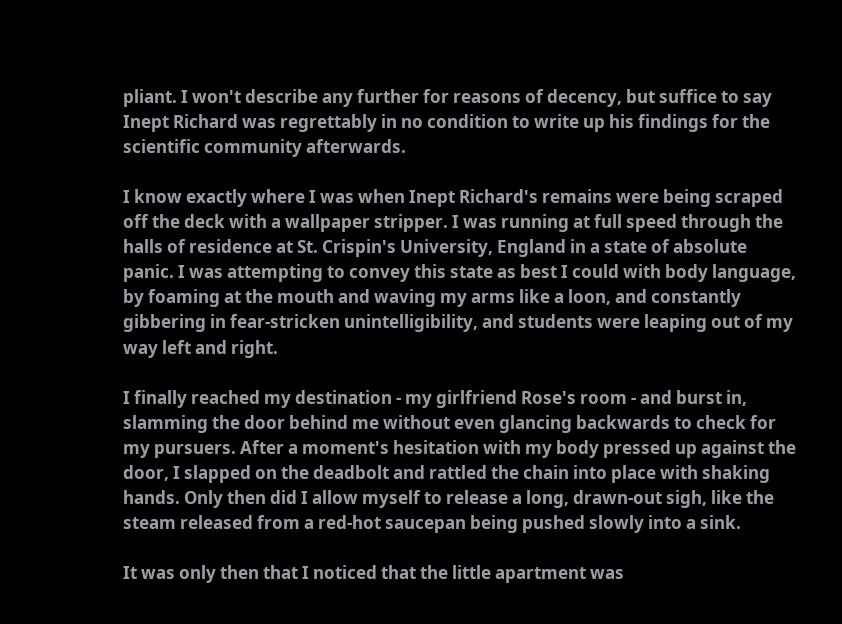pliant. I won't describe any further for reasons of decency, but suffice to say Inept Richard was regrettably in no condition to write up his findings for the scientific community afterwards.

I know exactly where I was when Inept Richard's remains were being scraped off the deck with a wallpaper stripper. I was running at full speed through the halls of residence at St. Crispin's University, England in a state of absolute panic. I was attempting to convey this state as best I could with body language, by foaming at the mouth and waving my arms like a loon, and constantly gibbering in fear-stricken unintelligibility, and students were leaping out of my way left and right.

I finally reached my destination - my girlfriend Rose's room - and burst in, slamming the door behind me without even glancing backwards to check for my pursuers. After a moment's hesitation with my body pressed up against the door, I slapped on the deadbolt and rattled the chain into place with shaking hands. Only then did I allow myself to release a long, drawn-out sigh, like the steam released from a red-hot saucepan being pushed slowly into a sink.

It was only then that I noticed that the little apartment was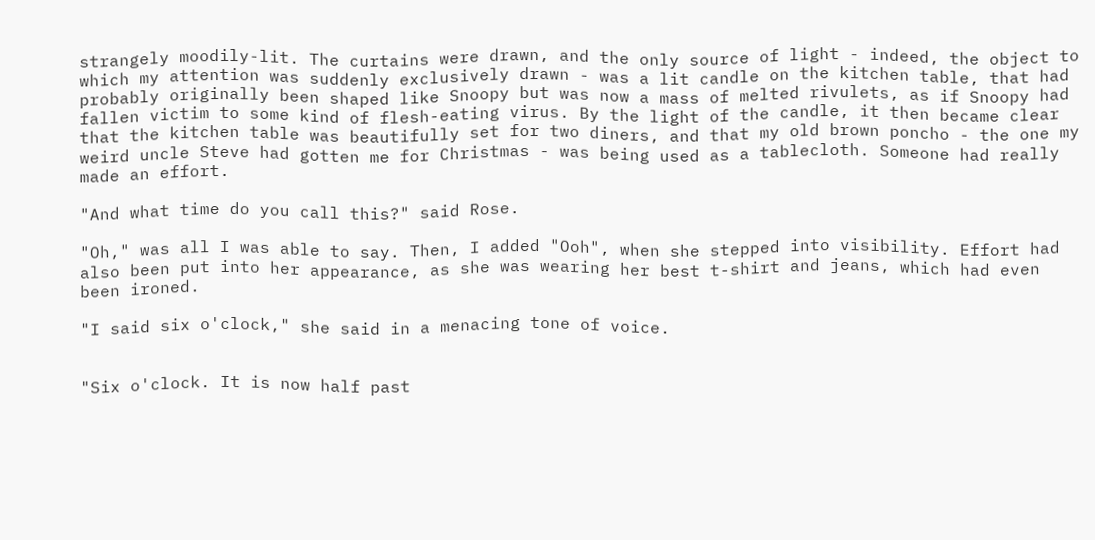strangely moodily-lit. The curtains were drawn, and the only source of light - indeed, the object to which my attention was suddenly exclusively drawn - was a lit candle on the kitchen table, that had probably originally been shaped like Snoopy but was now a mass of melted rivulets, as if Snoopy had fallen victim to some kind of flesh-eating virus. By the light of the candle, it then became clear that the kitchen table was beautifully set for two diners, and that my old brown poncho - the one my weird uncle Steve had gotten me for Christmas - was being used as a tablecloth. Someone had really made an effort.

"And what time do you call this?" said Rose.

"Oh," was all I was able to say. Then, I added "Ooh", when she stepped into visibility. Effort had also been put into her appearance, as she was wearing her best t-shirt and jeans, which had even been ironed.

"I said six o'clock," she said in a menacing tone of voice.


"Six o'clock. It is now half past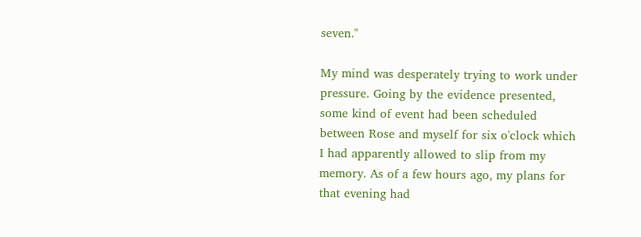seven."

My mind was desperately trying to work under pressure. Going by the evidence presented, some kind of event had been scheduled between Rose and myself for six o'clock which I had apparently allowed to slip from my memory. As of a few hours ago, my plans for that evening had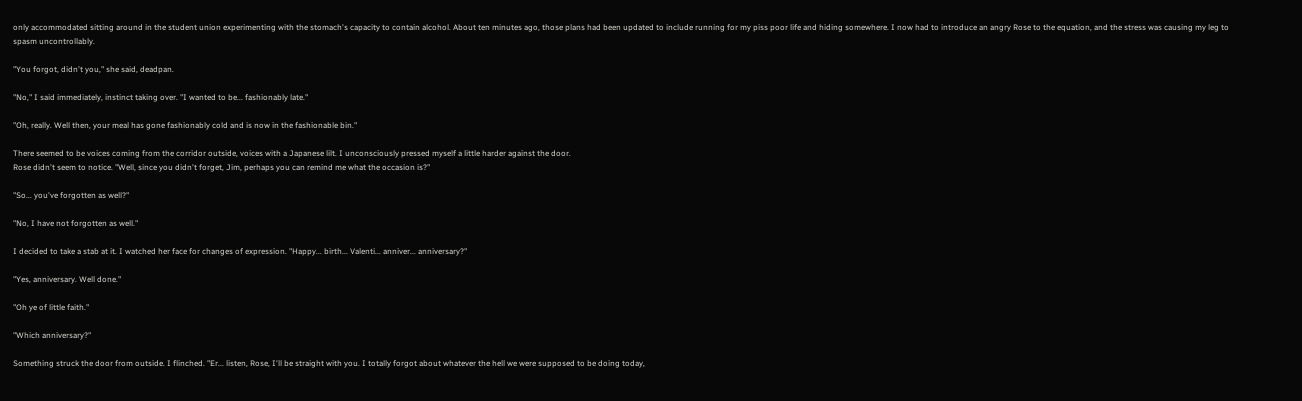only accommodated sitting around in the student union experimenting with the stomach's capacity to contain alcohol. About ten minutes ago, those plans had been updated to include running for my piss poor life and hiding somewhere. I now had to introduce an angry Rose to the equation, and the stress was causing my leg to spasm uncontrollably.

"You forgot, didn't you," she said, deadpan.

"No," I said immediately, instinct taking over. "I wanted to be... fashionably late."

"Oh, really. Well then, your meal has gone fashionably cold and is now in the fashionable bin."

There seemed to be voices coming from the corridor outside, voices with a Japanese lilt. I unconsciously pressed myself a little harder against the door.
Rose didn't seem to notice. "Well, since you didn't forget, Jim, perhaps you can remind me what the occasion is?"

"So... you've forgotten as well?"

"No, I have not forgotten as well."

I decided to take a stab at it. I watched her face for changes of expression. "Happy... birth... Valenti... anniver... anniversary?"

"Yes, anniversary. Well done."

"Oh ye of little faith."

"Which anniversary?"

Something struck the door from outside. I flinched. "Er... listen, Rose, I'll be straight with you. I totally forgot about whatever the hell we were supposed to be doing today,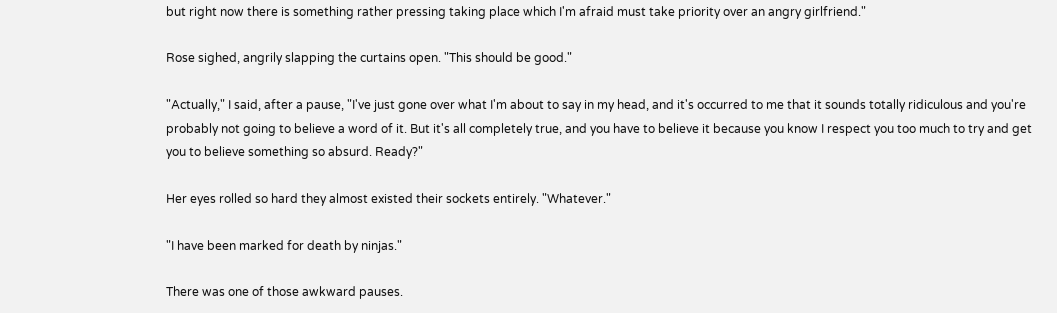but right now there is something rather pressing taking place which I'm afraid must take priority over an angry girlfriend."

Rose sighed, angrily slapping the curtains open. "This should be good."

"Actually," I said, after a pause, "I've just gone over what I'm about to say in my head, and it's occurred to me that it sounds totally ridiculous and you're probably not going to believe a word of it. But it's all completely true, and you have to believe it because you know I respect you too much to try and get you to believe something so absurd. Ready?"

Her eyes rolled so hard they almost existed their sockets entirely. "Whatever."

"I have been marked for death by ninjas."

There was one of those awkward pauses.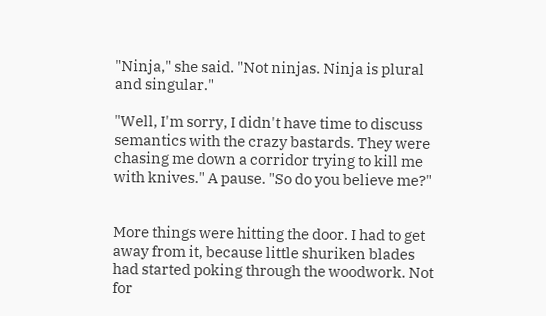"Ninja," she said. "Not ninjas. Ninja is plural and singular."

"Well, I'm sorry, I didn't have time to discuss semantics with the crazy bastards. They were chasing me down a corridor trying to kill me with knives." A pause. "So do you believe me?"


More things were hitting the door. I had to get away from it, because little shuriken blades had started poking through the woodwork. Not for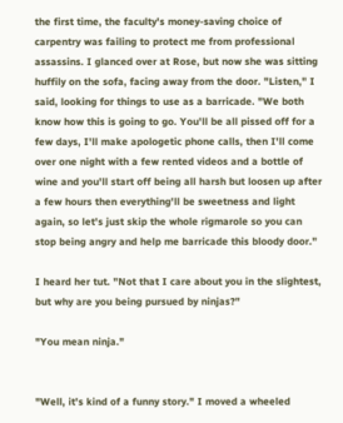the first time, the faculty's money-saving choice of carpentry was failing to protect me from professional assassins. I glanced over at Rose, but now she was sitting huffily on the sofa, facing away from the door. "Listen," I said, looking for things to use as a barricade. "We both know how this is going to go. You'll be all pissed off for a few days, I'll make apologetic phone calls, then I'll come over one night with a few rented videos and a bottle of wine and you'll start off being all harsh but loosen up after a few hours then everything'll be sweetness and light again, so let's just skip the whole rigmarole so you can stop being angry and help me barricade this bloody door."

I heard her tut. "Not that I care about you in the slightest, but why are you being pursued by ninjas?"

"You mean ninja."


"Well, it's kind of a funny story." I moved a wheeled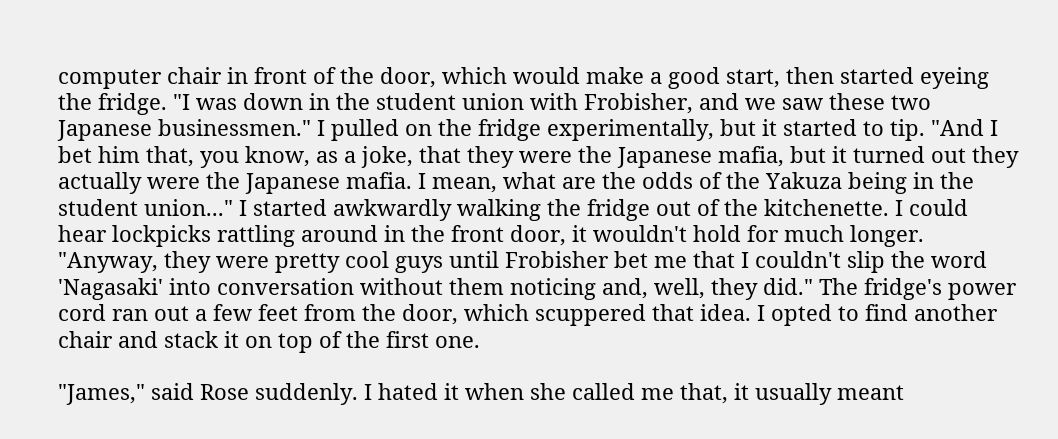computer chair in front of the door, which would make a good start, then started eyeing the fridge. "I was down in the student union with Frobisher, and we saw these two Japanese businessmen." I pulled on the fridge experimentally, but it started to tip. "And I bet him that, you know, as a joke, that they were the Japanese mafia, but it turned out they actually were the Japanese mafia. I mean, what are the odds of the Yakuza being in the student union..." I started awkwardly walking the fridge out of the kitchenette. I could hear lockpicks rattling around in the front door, it wouldn't hold for much longer. "Anyway, they were pretty cool guys until Frobisher bet me that I couldn't slip the word 'Nagasaki' into conversation without them noticing and, well, they did." The fridge's power cord ran out a few feet from the door, which scuppered that idea. I opted to find another chair and stack it on top of the first one.

"James," said Rose suddenly. I hated it when she called me that, it usually meant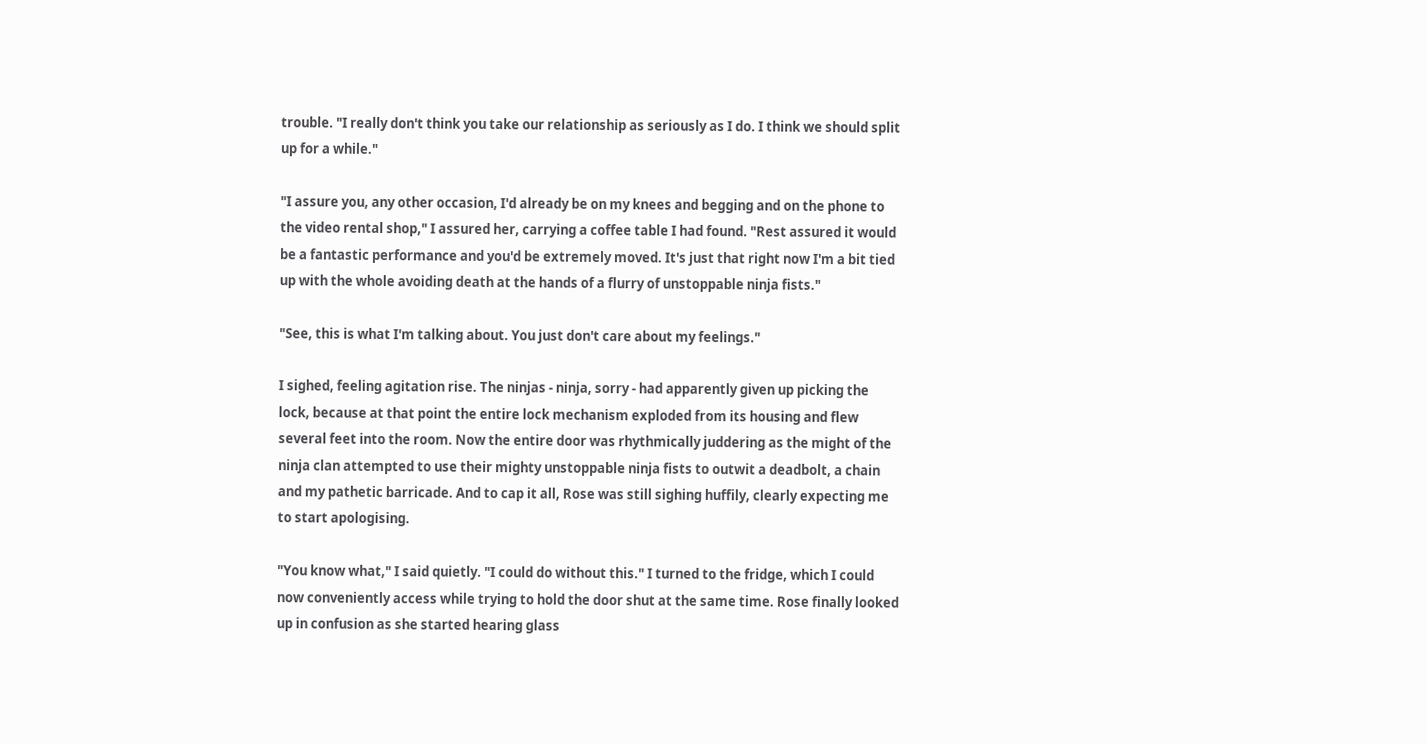trouble. "I really don't think you take our relationship as seriously as I do. I think we should split up for a while."

"I assure you, any other occasion, I'd already be on my knees and begging and on the phone to the video rental shop," I assured her, carrying a coffee table I had found. "Rest assured it would be a fantastic performance and you'd be extremely moved. It's just that right now I'm a bit tied up with the whole avoiding death at the hands of a flurry of unstoppable ninja fists."

"See, this is what I'm talking about. You just don't care about my feelings."

I sighed, feeling agitation rise. The ninjas - ninja, sorry - had apparently given up picking the lock, because at that point the entire lock mechanism exploded from its housing and flew several feet into the room. Now the entire door was rhythmically juddering as the might of the ninja clan attempted to use their mighty unstoppable ninja fists to outwit a deadbolt, a chain and my pathetic barricade. And to cap it all, Rose was still sighing huffily, clearly expecting me to start apologising.

"You know what," I said quietly. "I could do without this." I turned to the fridge, which I could now conveniently access while trying to hold the door shut at the same time. Rose finally looked up in confusion as she started hearing glass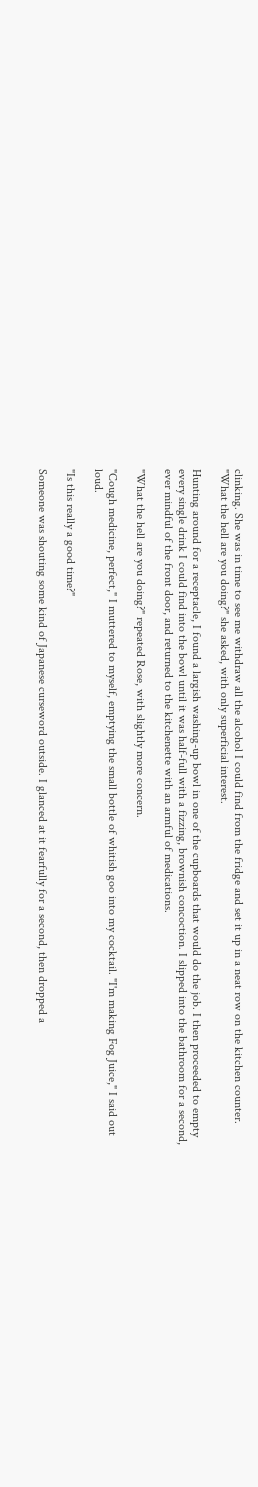clinking. She was in time to see me withdraw all the alcohol I could find from the fridge and set it up in a neat row on the kitchen counter. "What the hell are you doing?" she asked, with only superficial interest.

Hunting around for a receptacle, I found a largish washing-up bowl in one of the cupboards that would do the job. I then proceeded to empty every single drink I could find into the bowl until it was half-full with a fizzing, brownish concoction. I slipped into the bathroom for a second, ever mindful of the front door, and returned to the kitchenette with an armful of medications.

"What the hell are you doing?" repeated Rose, with slightly more concern.

"Cough medicine, perfect," I muttered to myself, emptying the small bottle of whitish goo into my cocktail. "I'm making Fog Juice," I said out loud.

"Is this really a good time?"

Someone was shouting some kind of Japanese curseword outside. I glanced at it fearfully for a second, then dropped a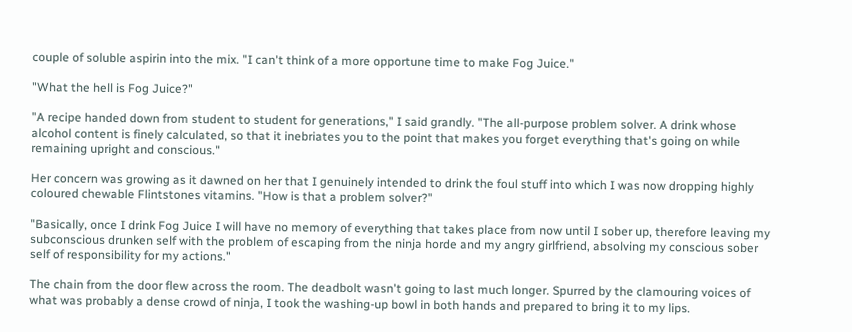couple of soluble aspirin into the mix. "I can't think of a more opportune time to make Fog Juice."

"What the hell is Fog Juice?"

"A recipe handed down from student to student for generations," I said grandly. "The all-purpose problem solver. A drink whose alcohol content is finely calculated, so that it inebriates you to the point that makes you forget everything that's going on while remaining upright and conscious."

Her concern was growing as it dawned on her that I genuinely intended to drink the foul stuff into which I was now dropping highly coloured chewable Flintstones vitamins. "How is that a problem solver?"

"Basically, once I drink Fog Juice I will have no memory of everything that takes place from now until I sober up, therefore leaving my subconscious drunken self with the problem of escaping from the ninja horde and my angry girlfriend, absolving my conscious sober self of responsibility for my actions."

The chain from the door flew across the room. The deadbolt wasn't going to last much longer. Spurred by the clamouring voices of what was probably a dense crowd of ninja, I took the washing-up bowl in both hands and prepared to bring it to my lips.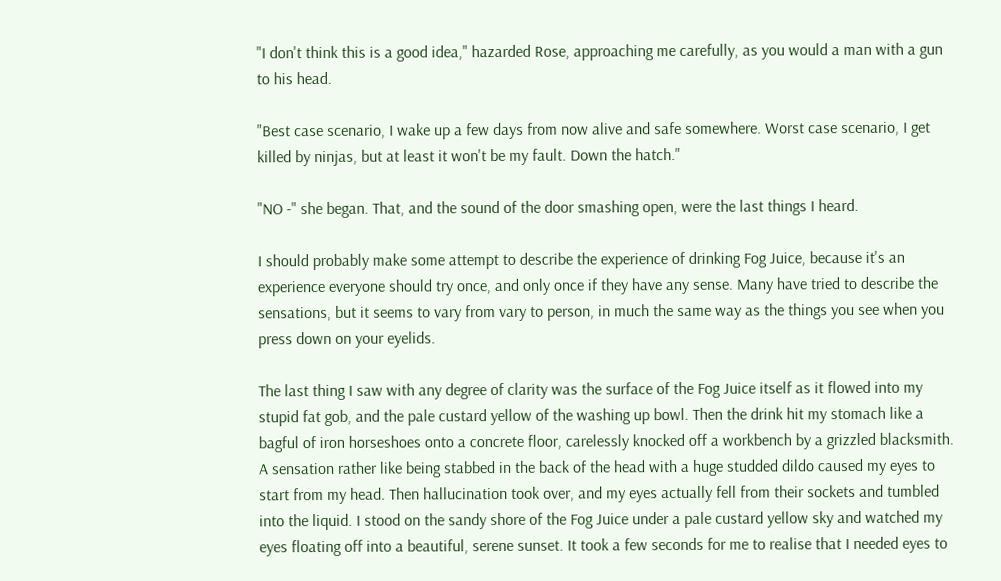"I don't think this is a good idea," hazarded Rose, approaching me carefully, as you would a man with a gun to his head.

"Best case scenario, I wake up a few days from now alive and safe somewhere. Worst case scenario, I get killed by ninjas, but at least it won't be my fault. Down the hatch."

"NO -" she began. That, and the sound of the door smashing open, were the last things I heard.

I should probably make some attempt to describe the experience of drinking Fog Juice, because it's an experience everyone should try once, and only once if they have any sense. Many have tried to describe the sensations, but it seems to vary from vary to person, in much the same way as the things you see when you press down on your eyelids.

The last thing I saw with any degree of clarity was the surface of the Fog Juice itself as it flowed into my stupid fat gob, and the pale custard yellow of the washing up bowl. Then the drink hit my stomach like a bagful of iron horseshoes onto a concrete floor, carelessly knocked off a workbench by a grizzled blacksmith. A sensation rather like being stabbed in the back of the head with a huge studded dildo caused my eyes to start from my head. Then hallucination took over, and my eyes actually fell from their sockets and tumbled into the liquid. I stood on the sandy shore of the Fog Juice under a pale custard yellow sky and watched my eyes floating off into a beautiful, serene sunset. It took a few seconds for me to realise that I needed eyes to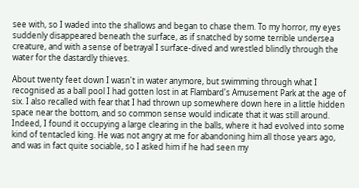see with, so I waded into the shallows and began to chase them. To my horror, my eyes suddenly disappeared beneath the surface, as if snatched by some terrible undersea creature, and with a sense of betrayal I surface-dived and wrestled blindly through the water for the dastardly thieves.

About twenty feet down I wasn't in water anymore, but swimming through what I recognised as a ball pool I had gotten lost in at Flambard's Amusement Park at the age of six. I also recalled with fear that I had thrown up somewhere down here in a little hidden space near the bottom, and so common sense would indicate that it was still around. Indeed, I found it occupying a large clearing in the balls, where it had evolved into some kind of tentacled king. He was not angry at me for abandoning him all those years ago, and was in fact quite sociable, so I asked him if he had seen my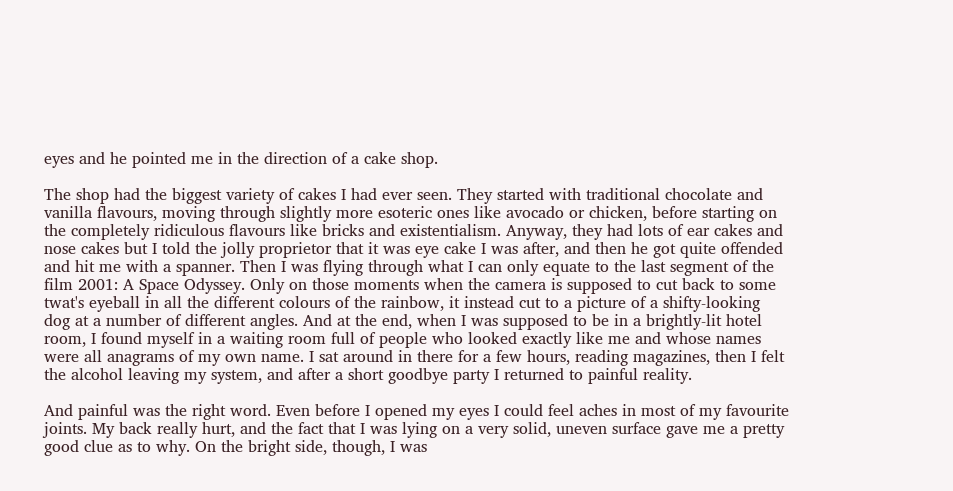eyes and he pointed me in the direction of a cake shop.

The shop had the biggest variety of cakes I had ever seen. They started with traditional chocolate and vanilla flavours, moving through slightly more esoteric ones like avocado or chicken, before starting on the completely ridiculous flavours like bricks and existentialism. Anyway, they had lots of ear cakes and nose cakes but I told the jolly proprietor that it was eye cake I was after, and then he got quite offended and hit me with a spanner. Then I was flying through what I can only equate to the last segment of the film 2001: A Space Odyssey. Only on those moments when the camera is supposed to cut back to some twat's eyeball in all the different colours of the rainbow, it instead cut to a picture of a shifty-looking dog at a number of different angles. And at the end, when I was supposed to be in a brightly-lit hotel room, I found myself in a waiting room full of people who looked exactly like me and whose names were all anagrams of my own name. I sat around in there for a few hours, reading magazines, then I felt the alcohol leaving my system, and after a short goodbye party I returned to painful reality.

And painful was the right word. Even before I opened my eyes I could feel aches in most of my favourite joints. My back really hurt, and the fact that I was lying on a very solid, uneven surface gave me a pretty good clue as to why. On the bright side, though, I was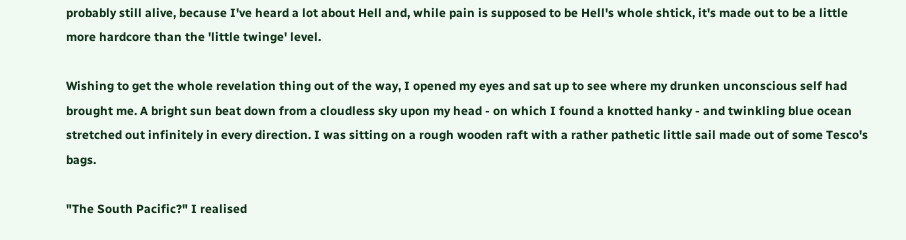probably still alive, because I've heard a lot about Hell and, while pain is supposed to be Hell's whole shtick, it's made out to be a little more hardcore than the 'little twinge' level.

Wishing to get the whole revelation thing out of the way, I opened my eyes and sat up to see where my drunken unconscious self had brought me. A bright sun beat down from a cloudless sky upon my head - on which I found a knotted hanky - and twinkling blue ocean stretched out infinitely in every direction. I was sitting on a rough wooden raft with a rather pathetic little sail made out of some Tesco's bags.

"The South Pacific?" I realised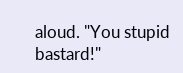aloud. "You stupid bastard!"